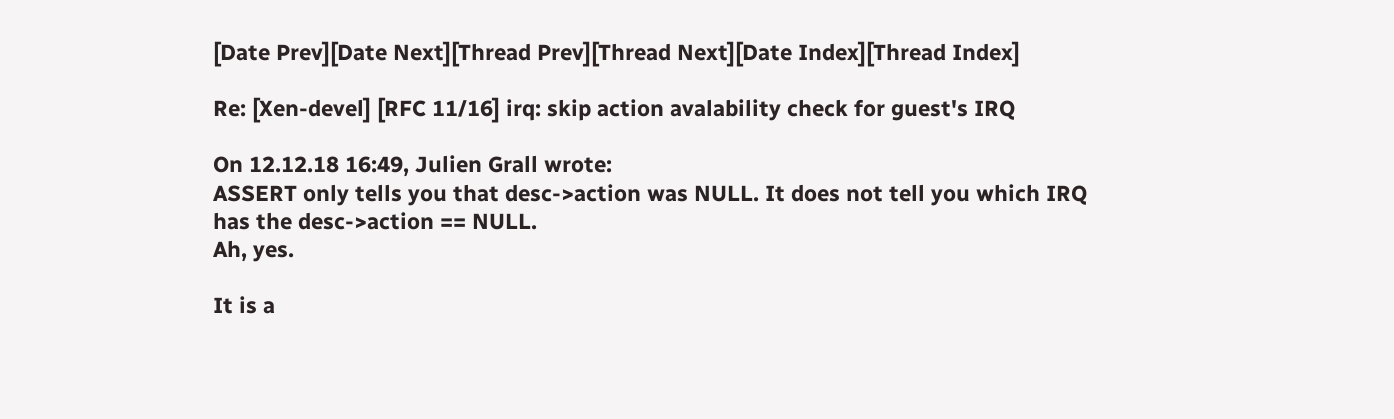[Date Prev][Date Next][Thread Prev][Thread Next][Date Index][Thread Index]

Re: [Xen-devel] [RFC 11/16] irq: skip action avalability check for guest's IRQ

On 12.12.18 16:49, Julien Grall wrote:
ASSERT only tells you that desc->action was NULL. It does not tell you which IRQ
has the desc->action == NULL.
Ah, yes.

It is a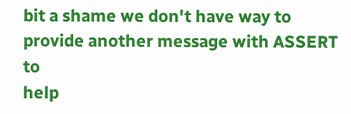bit a shame we don't have way to provide another message with ASSERT to
help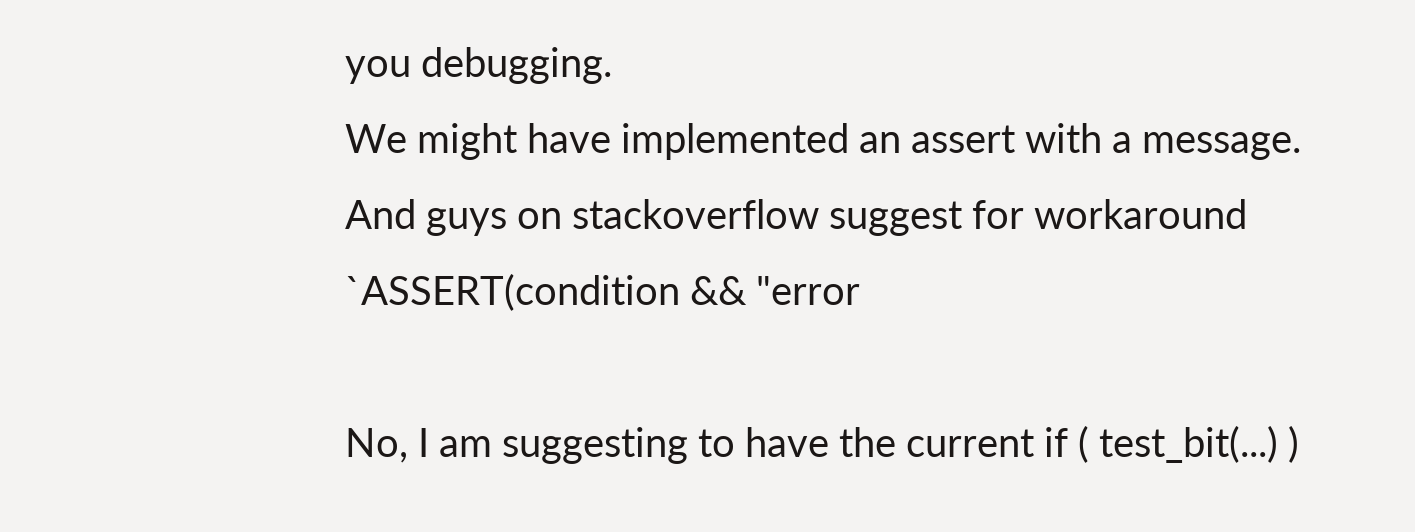you debugging.
We might have implemented an assert with a message.
And guys on stackoverflow suggest for workaround `ASSERT(condition && "error

No, I am suggesting to have the current if ( test_bit(...) )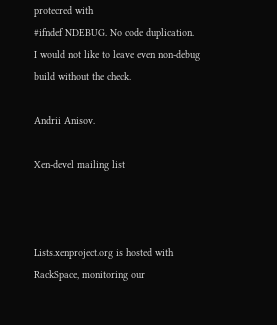protecred with
#ifndef NDEBUG. No code duplication.
I would not like to leave even non-debug build without the check.

Andrii Anisov.

Xen-devel mailing list



Lists.xenproject.org is hosted with RackSpace, monitoring our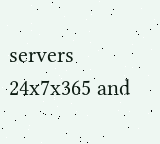servers 24x7x365 and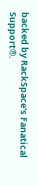backed by RackSpace's Fanatical Support®.